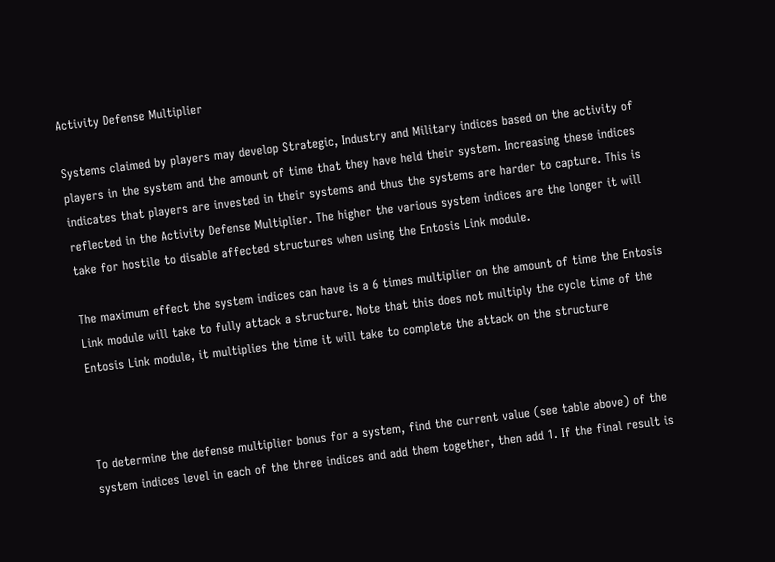Activity Defense Multiplier

Systems claimed by players may develop Strategic, Industry and Military indices based on the activity of players in the system and the amount of time that they have held their system. Increasing these indices indicates that players are invested in their systems and thus the systems are harder to capture. This is reflected in the Activity Defense Multiplier. The higher the various system indices are the longer it will take for hostile to disable affected structures when using the Entosis Link module.

The maximum effect the system indices can have is a 6 times multiplier on the amount of time the Entosis Link module will take to fully attack a structure. Note that this does not multiply the cycle time of the Entosis Link module, it multiplies the time it will take to complete the attack on the structure



To determine the defense multiplier bonus for a system, find the current value (see table above) of the system indices level in each of the three indices and add them together, then add 1. If the final result is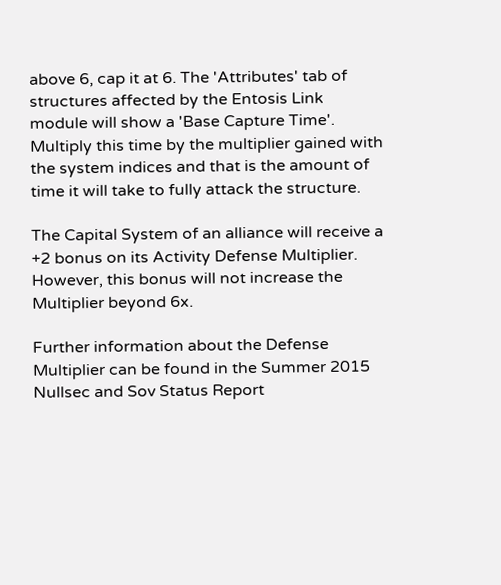above 6, cap it at 6. The 'Attributes' tab of structures affected by the Entosis Link module will show a 'Base Capture Time'. Multiply this time by the multiplier gained with the system indices and that is the amount of time it will take to fully attack the structure.

The Capital System of an alliance will receive a +2 bonus on its Activity Defense Multiplier. However, this bonus will not increase the Multiplier beyond 6x.

Further information about the Defense Multiplier can be found in the Summer 2015 Nullsec and Sov Status Report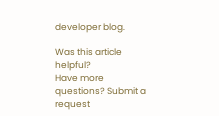developer blog.

Was this article helpful?
Have more questions? Submit a request